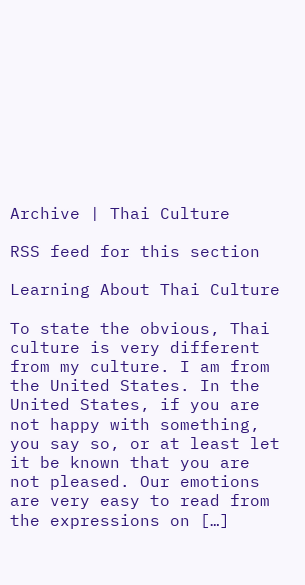Archive | Thai Culture

RSS feed for this section

Learning About Thai Culture

To state the obvious, Thai culture is very different from my culture. I am from the United States. In the United States, if you are not happy with something, you say so, or at least let it be known that you are not pleased. Our emotions are very easy to read from the expressions on […]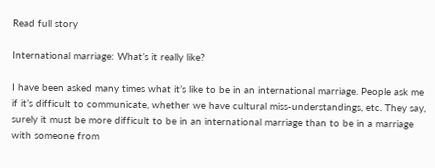Read full story

International marriage: What’s it really like?

I have been asked many times what it’s like to be in an international marriage. People ask me if it’s difficult to communicate, whether we have cultural miss-understandings, etc. They say, surely it must be more difficult to be in an international marriage than to be in a marriage with someone from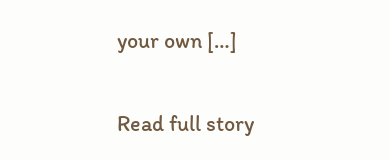your own […]

Read full story